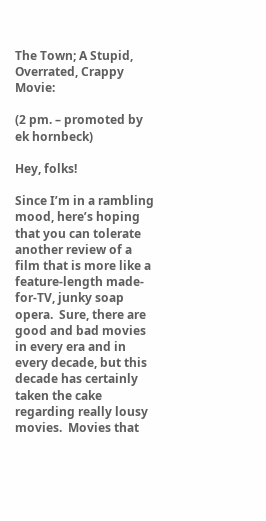The Town; A Stupid, Overrated, Crappy Movie:

(2 pm. – promoted by ek hornbeck)

Hey, folks!

Since I’m in a rambling mood, here’s hoping that you can tolerate another review of a film that is more like a feature-length made-for-TV, junky soap opera.  Sure, there are good and bad movies in every era and in every decade, but this decade has certainly taken the cake regarding really lousy movies.  Movies that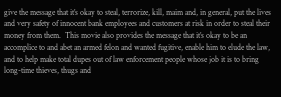give the message that it’s okay to steal, terrorize, kill, maim and, in general, put the lives and very safety of innocent bank employees and customers at risk in order to steal their money from them.  This movie also provides the message that it’s okay to be an accomplice to and abet an armed felon and wanted fugitive, enable him to elude the law, and to help make total dupes out of law enforcement people whose job it is to bring long-time thieves, thugs and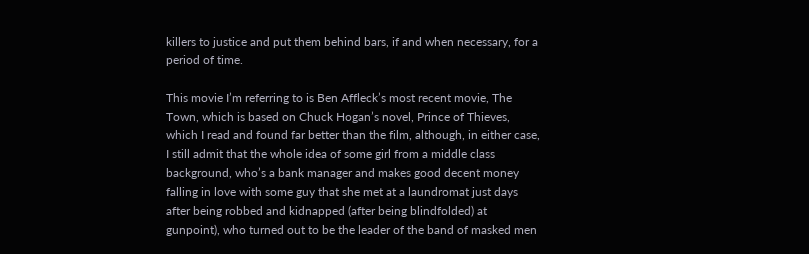killers to justice and put them behind bars, if and when necessary, for a period of time.

This movie I’m referring to is Ben Affleck’s most recent movie, The Town, which is based on Chuck Hogan’s novel, Prince of Thieves, which I read and found far better than the film, although, in either case, I still admit that the whole idea of some girl from a middle class background, who’s a bank manager and makes good decent money falling in love with some guy that she met at a laundromat just days after being robbed and kidnapped (after being blindfolded) at gunpoint), who turned out to be the leader of the band of masked men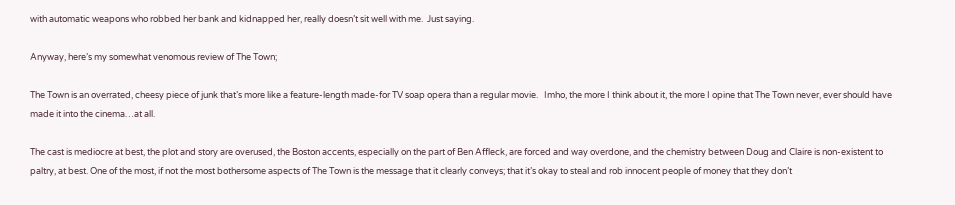with automatic weapons who robbed her bank and kidnapped her, really doesn’t sit well with me.  Just saying.

Anyway, here’s my somewhat venomous review of The Town;

The Town is an overrated, cheesy piece of junk that’s more like a feature-length made-for TV soap opera than a regular movie.   Imho, the more I think about it, the more I opine that The Town never, ever should have made it into the cinema…at all.

The cast is mediocre at best, the plot and story are overused, the Boston accents, especially on the part of Ben Affleck, are forced and way overdone, and the chemistry between Doug and Claire is non-existent to paltry, at best. One of the most, if not the most bothersome aspects of The Town is the message that it clearly conveys; that it’s okay to steal and rob innocent people of money that they don’t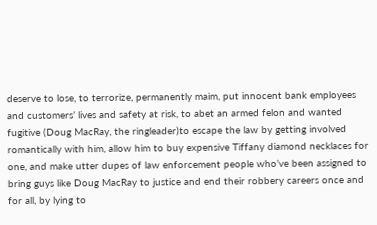deserve to lose, to terrorize, permanently maim, put innocent bank employees and customers’ lives and safety at risk, to abet an armed felon and wanted fugitive (Doug MacRay, the ringleader)to escape the law by getting involved romantically with him, allow him to buy expensive Tiffany diamond necklaces for one, and make utter dupes of law enforcement people who’ve been assigned to bring guys like Doug MacRay to justice and end their robbery careers once and for all, by lying to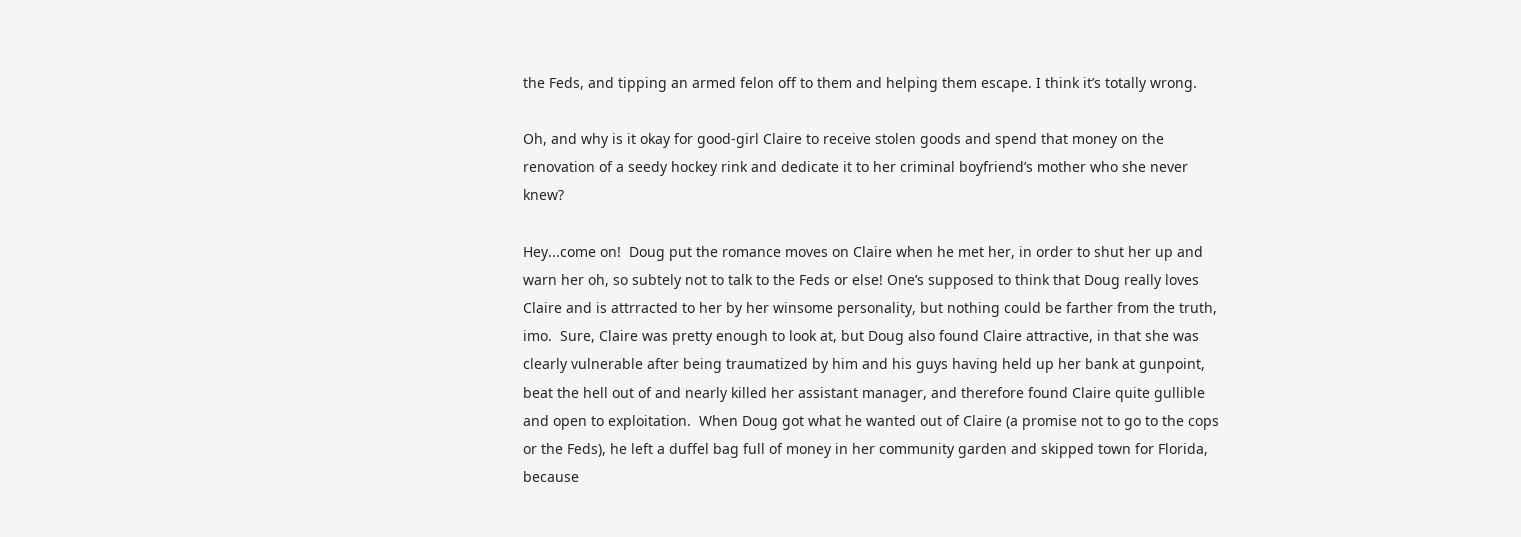the Feds, and tipping an armed felon off to them and helping them escape. I think it’s totally wrong.

Oh, and why is it okay for good-girl Claire to receive stolen goods and spend that money on the renovation of a seedy hockey rink and dedicate it to her criminal boyfriend’s mother who she never knew?

Hey...come on!  Doug put the romance moves on Claire when he met her, in order to shut her up and warn her oh, so subtely not to talk to the Feds or else! One’s supposed to think that Doug really loves Claire and is attrracted to her by her winsome personality, but nothing could be farther from the truth, imo.  Sure, Claire was pretty enough to look at, but Doug also found Claire attractive, in that she was clearly vulnerable after being traumatized by him and his guys having held up her bank at gunpoint, beat the hell out of and nearly killed her assistant manager, and therefore found Claire quite gullible and open to exploitation.  When Doug got what he wanted out of Claire (a promise not to go to the cops or the Feds), he left a duffel bag full of money in her community garden and skipped town for Florida, because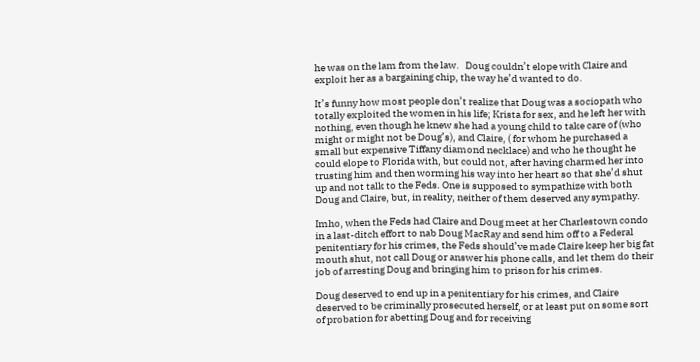he was on the lam from the law.   Doug couldn’t elope with Claire and exploit her as a bargaining chip, the way he’d wanted to do.

It’s funny how most people don’t realize that Doug was a sociopath who totally exploited the women in his life; Krista for sex, and he left her with nothing, even though he knew she had a young child to take care of (who might or might not be Doug’s), and Claire, ( for whom he purchased a small but expensive Tiffany diamond necklace) and who he thought he could elope to Florida with, but could not, after having charmed her into trusting him and then worming his way into her heart so that she’d shut up and not talk to the Feds. One is supposed to sympathize with both Doug and Claire, but, in reality, neither of them deserved any sympathy.

Imho, when the Feds had Claire and Doug meet at her Charlestown condo in a last-ditch effort to nab Doug MacRay and send him off to a Federal penitentiary for his crimes, the Feds should’ve made Claire keep her big fat mouth shut, not call Doug or answer his phone calls, and let them do their job of arresting Doug and bringing him to prison for his crimes.

Doug deserved to end up in a penitentiary for his crimes, and Claire deserved to be criminally prosecuted herself, or at least put on some sort of probation for abetting Doug and for receiving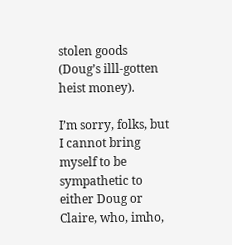stolen goods (Doug’s illl-gotten heist money).

I’m sorry, folks, but I cannot bring myself to be sympathetic to either Doug or Claire, who, imho,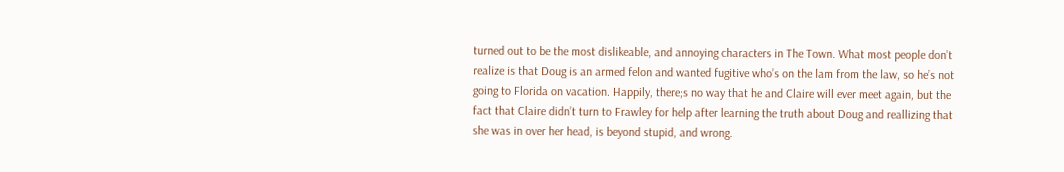turned out to be the most dislikeable, and annoying characters in The Town. What most people don’t realize is that Doug is an armed felon and wanted fugitive who’s on the lam from the law, so he’s not going to Florida on vacation. Happily, there;s no way that he and Claire will ever meet again, but the fact that Claire didn’t turn to Frawley for help after learning the truth about Doug and reallizing that she was in over her head, is beyond stupid, and wrong.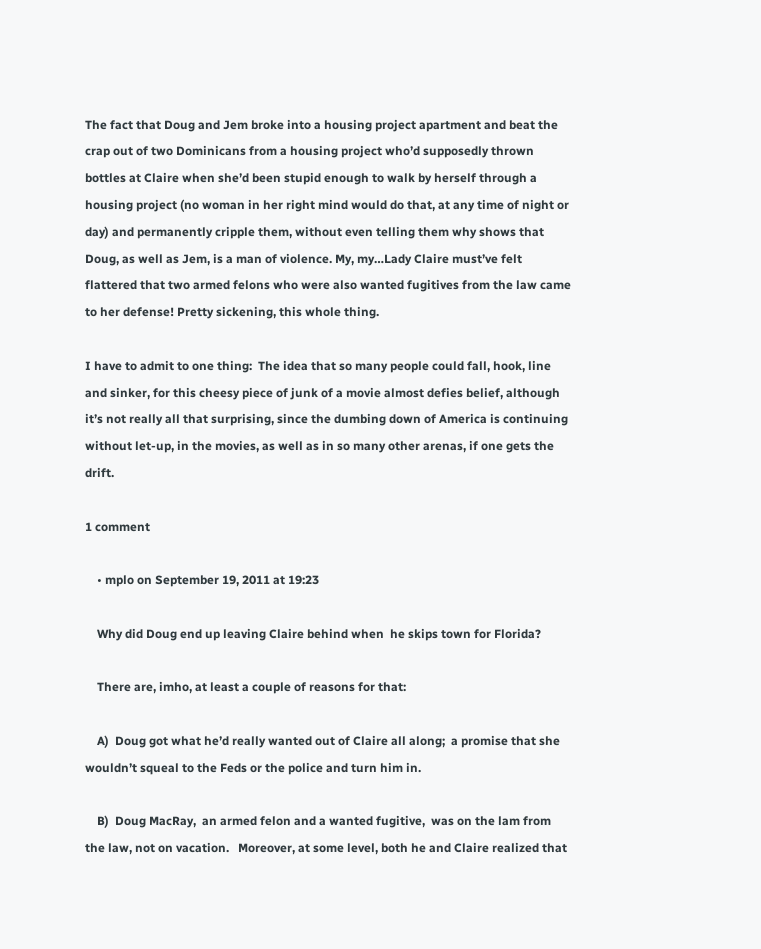The fact that Doug and Jem broke into a housing project apartment and beat the crap out of two Dominicans from a housing project who’d supposedly thrown bottles at Claire when she’d been stupid enough to walk by herself through a housing project (no woman in her right mind would do that, at any time of night or day) and permanently cripple them, without even telling them why shows that Doug, as well as Jem, is a man of violence. My, my…Lady Claire must’ve felt flattered that two armed felons who were also wanted fugitives from the law came to her defense! Pretty sickening, this whole thing.

I have to admit to one thing:  The idea that so many people could fall, hook, line and sinker, for this cheesy piece of junk of a movie almost defies belief, although it’s not really all that surprising, since the dumbing down of America is continuing without let-up, in the movies, as well as in so many other arenas, if one gets the drift.

1 comment

    • mplo on September 19, 2011 at 19:23

    Why did Doug end up leaving Claire behind when  he skips town for Florida?

    There are, imho, at least a couple of reasons for that:

    A)  Doug got what he’d really wanted out of Claire all along;  a promise that she wouldn’t squeal to the Feds or the police and turn him in.

    B)  Doug MacRay,  an armed felon and a wanted fugitive,  was on the lam from the law, not on vacation.   Moreover, at some level, both he and Claire realized that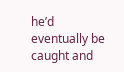he’d eventually be caught and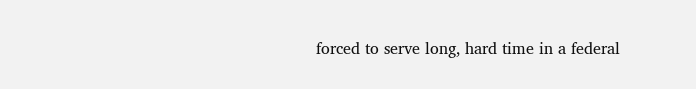forced to serve long, hard time in a federal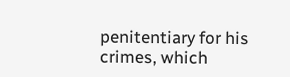penitentiary for his crimes, which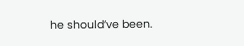he should’ve been.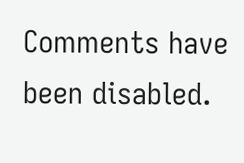Comments have been disabled.